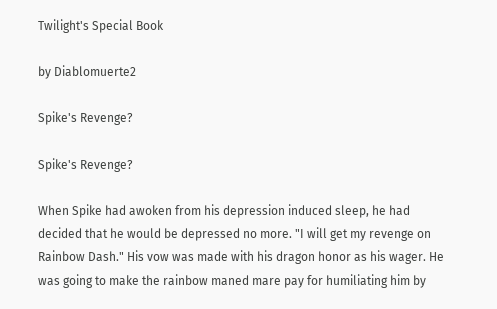Twilight's Special Book

by Diablomuerte2

Spike's Revenge?

Spike's Revenge?

When Spike had awoken from his depression induced sleep, he had decided that he would be depressed no more. "I will get my revenge on Rainbow Dash." His vow was made with his dragon honor as his wager. He was going to make the rainbow maned mare pay for humiliating him by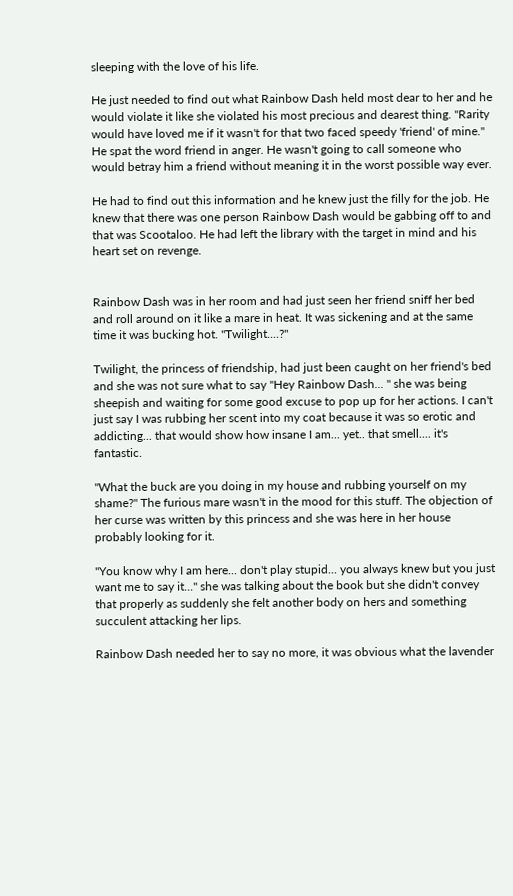sleeping with the love of his life.

He just needed to find out what Rainbow Dash held most dear to her and he would violate it like she violated his most precious and dearest thing. "Rarity would have loved me if it wasn't for that two faced speedy 'friend' of mine." He spat the word friend in anger. He wasn't going to call someone who would betray him a friend without meaning it in the worst possible way ever.

He had to find out this information and he knew just the filly for the job. He knew that there was one person Rainbow Dash would be gabbing off to and that was Scootaloo. He had left the library with the target in mind and his heart set on revenge.


Rainbow Dash was in her room and had just seen her friend sniff her bed and roll around on it like a mare in heat. It was sickening and at the same time it was bucking hot. "Twilight....?"

Twilight, the princess of friendship, had just been caught on her friend's bed and she was not sure what to say "Hey Rainbow Dash... " she was being sheepish and waiting for some good excuse to pop up for her actions. I can't just say I was rubbing her scent into my coat because it was so erotic and addicting... that would show how insane I am... yet.. that smell.... it's fantastic.

"What the buck are you doing in my house and rubbing yourself on my shame?" The furious mare wasn't in the mood for this stuff. The objection of her curse was written by this princess and she was here in her house probably looking for it.

"You know why I am here... don't play stupid... you always knew but you just want me to say it..." she was talking about the book but she didn't convey that properly as suddenly she felt another body on hers and something succulent attacking her lips.

Rainbow Dash needed her to say no more, it was obvious what the lavender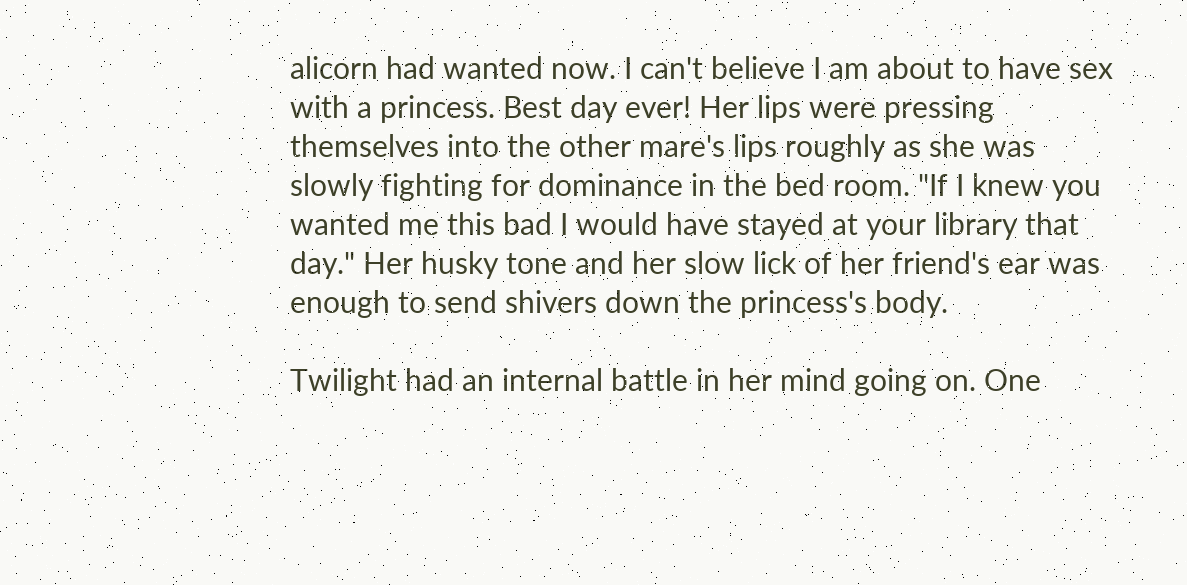alicorn had wanted now. I can't believe I am about to have sex with a princess. Best day ever! Her lips were pressing themselves into the other mare's lips roughly as she was slowly fighting for dominance in the bed room. "If I knew you wanted me this bad I would have stayed at your library that day." Her husky tone and her slow lick of her friend's ear was enough to send shivers down the princess's body.

Twilight had an internal battle in her mind going on. One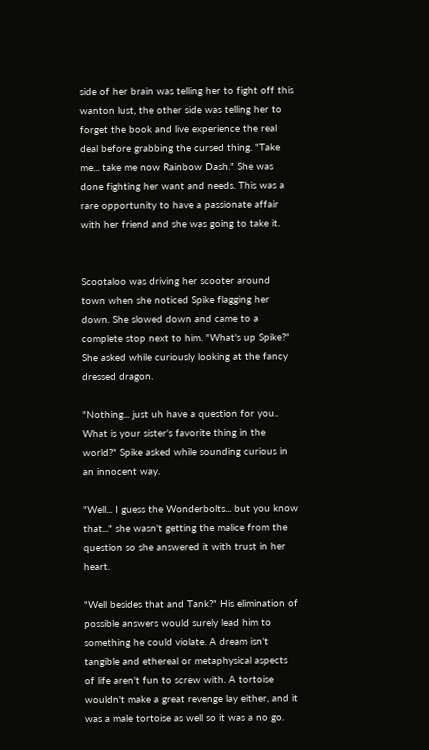side of her brain was telling her to fight off this wanton lust, the other side was telling her to forget the book and live experience the real deal before grabbing the cursed thing. "Take me... take me now Rainbow Dash." She was done fighting her want and needs. This was a rare opportunity to have a passionate affair with her friend and she was going to take it.


Scootaloo was driving her scooter around town when she noticed Spike flagging her down. She slowed down and came to a complete stop next to him. "What's up Spike?" She asked while curiously looking at the fancy dressed dragon.

"Nothing... just uh have a question for you.. What is your sister's favorite thing in the world?" Spike asked while sounding curious in an innocent way.

"Well... I guess the Wonderbolts... but you know that..." she wasn't getting the malice from the question so she answered it with trust in her heart.

"Well besides that and Tank?" His elimination of possible answers would surely lead him to something he could violate. A dream isn't tangible and ethereal or metaphysical aspects of life aren't fun to screw with. A tortoise wouldn't make a great revenge lay either, and it was a male tortoise as well so it was a no go.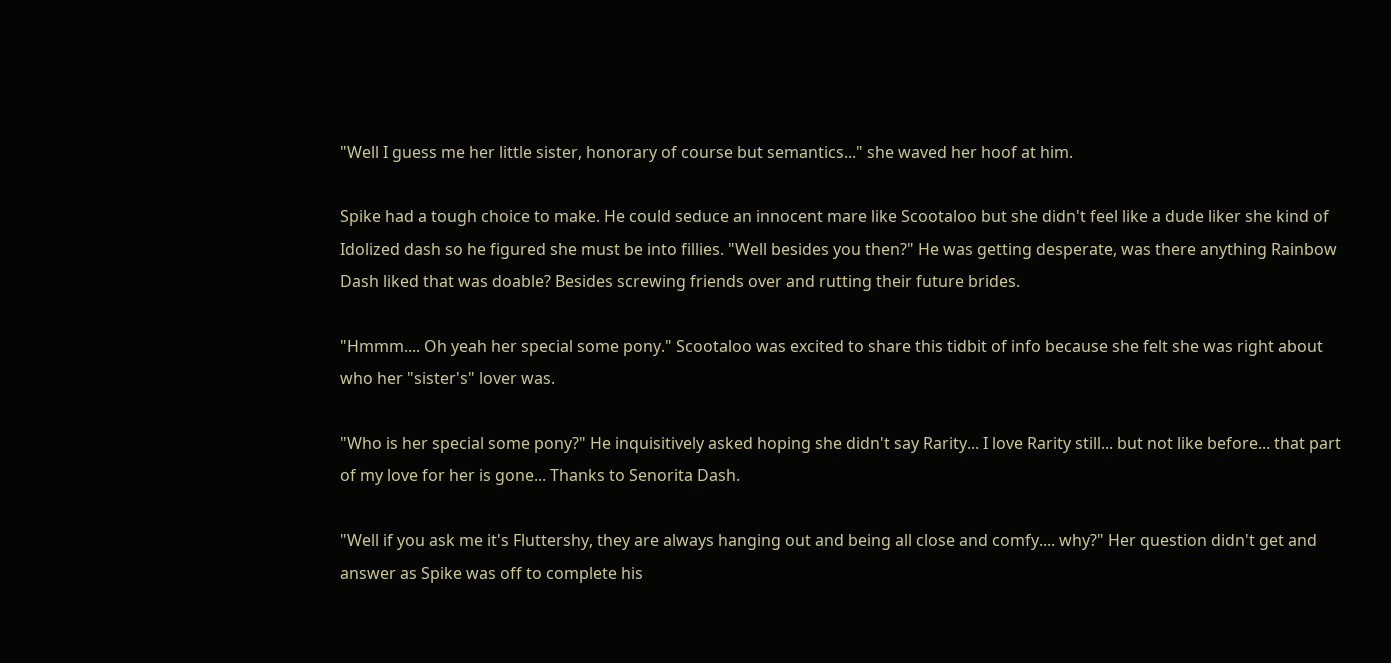"Well I guess me her little sister, honorary of course but semantics..." she waved her hoof at him.

Spike had a tough choice to make. He could seduce an innocent mare like Scootaloo but she didn't feel like a dude liker she kind of Idolized dash so he figured she must be into fillies. "Well besides you then?" He was getting desperate, was there anything Rainbow Dash liked that was doable? Besides screwing friends over and rutting their future brides.

"Hmmm.... Oh yeah her special some pony." Scootaloo was excited to share this tidbit of info because she felt she was right about who her "sister's" lover was.

"Who is her special some pony?" He inquisitively asked hoping she didn't say Rarity... I love Rarity still... but not like before... that part of my love for her is gone... Thanks to Senorita Dash.

"Well if you ask me it's Fluttershy, they are always hanging out and being all close and comfy.... why?" Her question didn't get and answer as Spike was off to complete his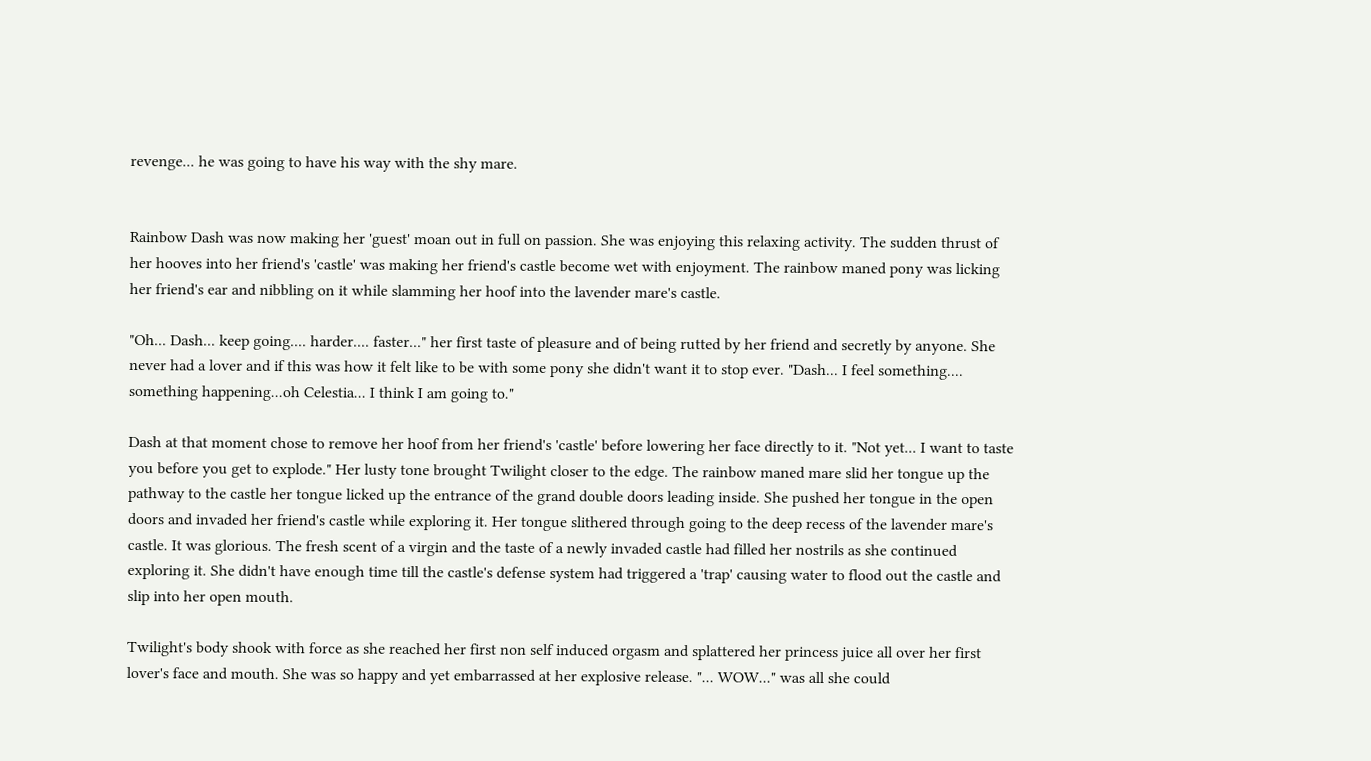revenge... he was going to have his way with the shy mare.


Rainbow Dash was now making her 'guest' moan out in full on passion. She was enjoying this relaxing activity. The sudden thrust of her hooves into her friend's 'castle' was making her friend's castle become wet with enjoyment. The rainbow maned pony was licking her friend's ear and nibbling on it while slamming her hoof into the lavender mare's castle.

"Oh... Dash... keep going.... harder.... faster..." her first taste of pleasure and of being rutted by her friend and secretly by anyone. She never had a lover and if this was how it felt like to be with some pony she didn't want it to stop ever. "Dash... I feel something.... something happening...oh Celestia... I think I am going to."

Dash at that moment chose to remove her hoof from her friend's 'castle' before lowering her face directly to it. "Not yet... I want to taste you before you get to explode." Her lusty tone brought Twilight closer to the edge. The rainbow maned mare slid her tongue up the pathway to the castle her tongue licked up the entrance of the grand double doors leading inside. She pushed her tongue in the open doors and invaded her friend's castle while exploring it. Her tongue slithered through going to the deep recess of the lavender mare's castle. It was glorious. The fresh scent of a virgin and the taste of a newly invaded castle had filled her nostrils as she continued exploring it. She didn't have enough time till the castle's defense system had triggered a 'trap' causing water to flood out the castle and slip into her open mouth.

Twilight's body shook with force as she reached her first non self induced orgasm and splattered her princess juice all over her first lover's face and mouth. She was so happy and yet embarrassed at her explosive release. "... WOW..." was all she could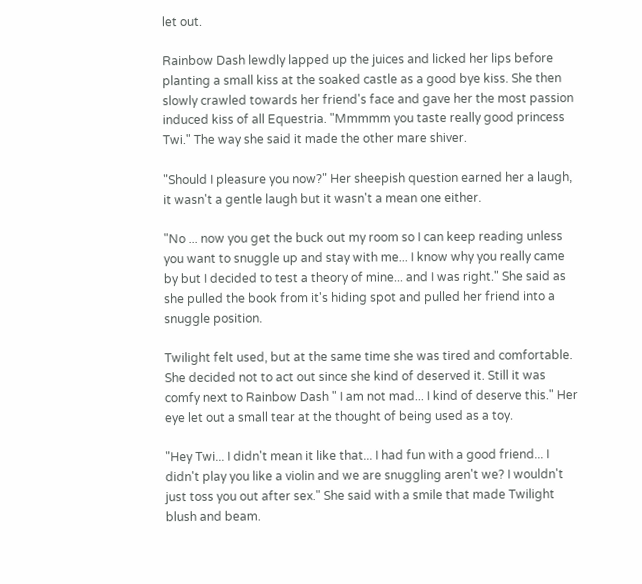let out.

Rainbow Dash lewdly lapped up the juices and licked her lips before planting a small kiss at the soaked castle as a good bye kiss. She then slowly crawled towards her friend's face and gave her the most passion induced kiss of all Equestria. "Mmmmm you taste really good princess Twi." The way she said it made the other mare shiver.

"Should I pleasure you now?" Her sheepish question earned her a laugh, it wasn't a gentle laugh but it wasn't a mean one either.

"No ... now you get the buck out my room so I can keep reading unless you want to snuggle up and stay with me... I know why you really came by but I decided to test a theory of mine... and I was right." She said as she pulled the book from it's hiding spot and pulled her friend into a snuggle position.

Twilight felt used, but at the same time she was tired and comfortable. She decided not to act out since she kind of deserved it. Still it was comfy next to Rainbow Dash " I am not mad... I kind of deserve this." Her eye let out a small tear at the thought of being used as a toy.

"Hey Twi... I didn't mean it like that... I had fun with a good friend... I didn't play you like a violin and we are snuggling aren't we? I wouldn't just toss you out after sex." She said with a smile that made Twilight blush and beam.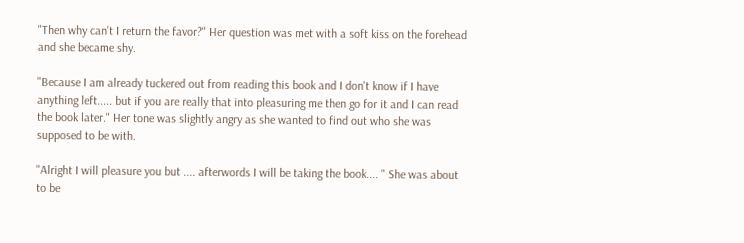"Then why can't I return the favor?" Her question was met with a soft kiss on the forehead and she became shy.

"Because I am already tuckered out from reading this book and I don't know if I have anything left..... but if you are really that into pleasuring me then go for it and I can read the book later." Her tone was slightly angry as she wanted to find out who she was supposed to be with.

"Alright I will pleasure you but .... afterwords I will be taking the book.... " She was about to be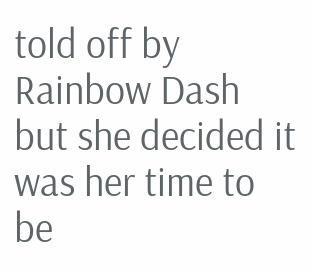told off by Rainbow Dash but she decided it was her time to be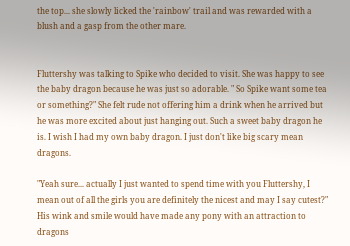the top... she slowly licked the 'rainbow' trail and was rewarded with a blush and a gasp from the other mare.


Fluttershy was talking to Spike who decided to visit. She was happy to see the baby dragon because he was just so adorable. " So Spike want some tea or something?" She felt rude not offering him a drink when he arrived but he was more excited about just hanging out. Such a sweet baby dragon he is. I wish I had my own baby dragon. I just don't like big scary mean dragons.

"Yeah sure... actually I just wanted to spend time with you Fluttershy, I mean out of all the girls you are definitely the nicest and may I say cutest?" His wink and smile would have made any pony with an attraction to dragons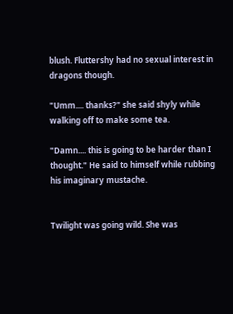blush. Fluttershy had no sexual interest in dragons though.

"Umm.... thanks?" she said shyly while walking off to make some tea.

"Damn.... this is going to be harder than I thought." He said to himself while rubbing his imaginary mustache.


Twilight was going wild. She was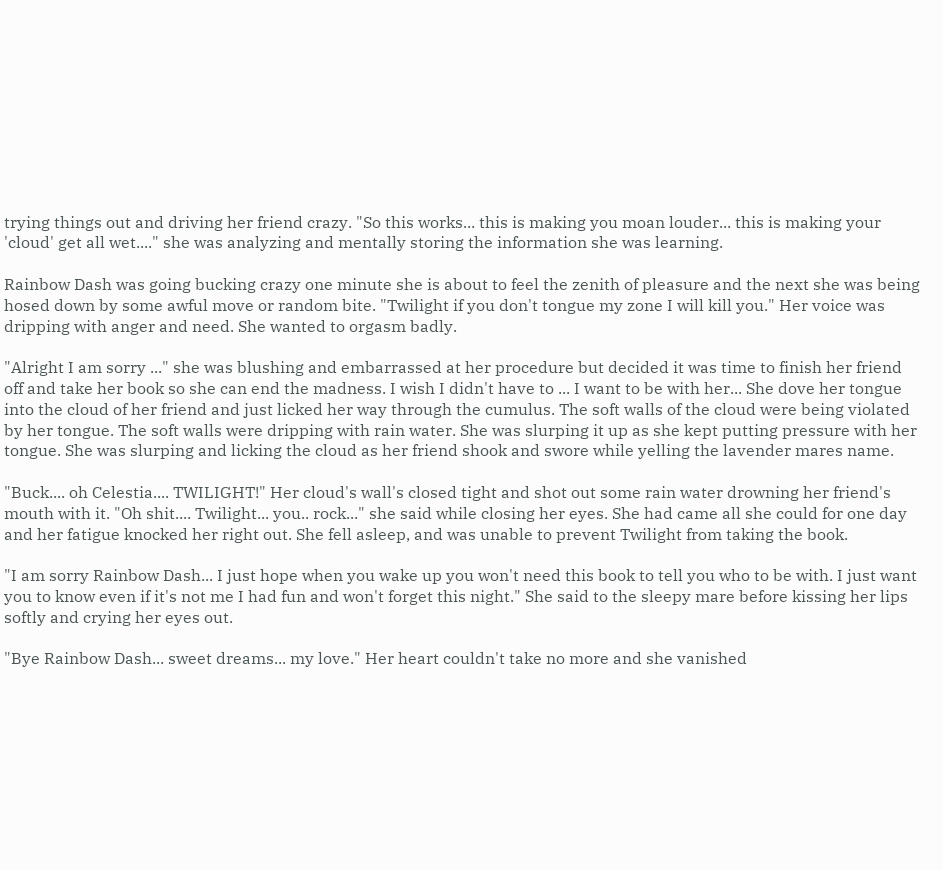trying things out and driving her friend crazy. "So this works... this is making you moan louder... this is making your 'cloud' get all wet...." she was analyzing and mentally storing the information she was learning.

Rainbow Dash was going bucking crazy one minute she is about to feel the zenith of pleasure and the next she was being hosed down by some awful move or random bite. "Twilight if you don't tongue my zone I will kill you." Her voice was dripping with anger and need. She wanted to orgasm badly.

"Alright I am sorry ..." she was blushing and embarrassed at her procedure but decided it was time to finish her friend off and take her book so she can end the madness. I wish I didn't have to ... I want to be with her... She dove her tongue into the cloud of her friend and just licked her way through the cumulus. The soft walls of the cloud were being violated by her tongue. The soft walls were dripping with rain water. She was slurping it up as she kept putting pressure with her tongue. She was slurping and licking the cloud as her friend shook and swore while yelling the lavender mares name.

"Buck.... oh Celestia.... TWILIGHT!" Her cloud's wall's closed tight and shot out some rain water drowning her friend's mouth with it. "Oh shit.... Twilight... you.. rock..." she said while closing her eyes. She had came all she could for one day and her fatigue knocked her right out. She fell asleep, and was unable to prevent Twilight from taking the book.

"I am sorry Rainbow Dash... I just hope when you wake up you won't need this book to tell you who to be with. I just want you to know even if it's not me I had fun and won't forget this night." She said to the sleepy mare before kissing her lips softly and crying her eyes out.

"Bye Rainbow Dash... sweet dreams... my love." Her heart couldn't take no more and she vanished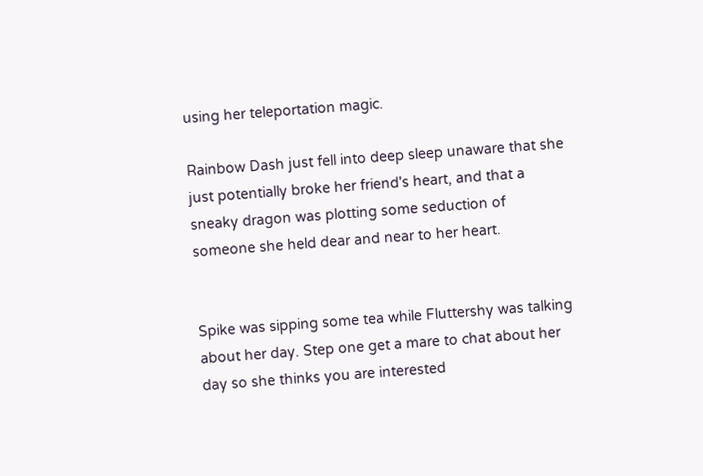using her teleportation magic.

Rainbow Dash just fell into deep sleep unaware that she just potentially broke her friend's heart, and that a sneaky dragon was plotting some seduction of someone she held dear and near to her heart.


Spike was sipping some tea while Fluttershy was talking about her day. Step one get a mare to chat about her day so she thinks you are interested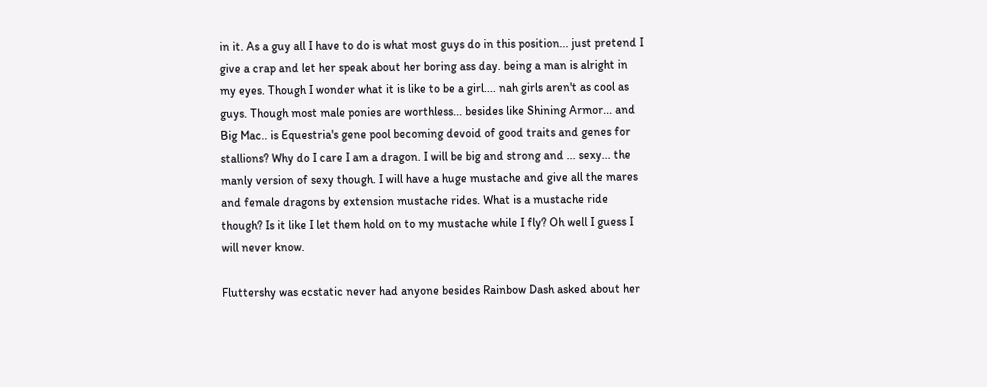in it. As a guy all I have to do is what most guys do in this position... just pretend I give a crap and let her speak about her boring ass day. being a man is alright in my eyes. Though I wonder what it is like to be a girl.... nah girls aren't as cool as guys. Though most male ponies are worthless... besides like Shining Armor... and Big Mac.. is Equestria's gene pool becoming devoid of good traits and genes for stallions? Why do I care I am a dragon. I will be big and strong and ... sexy... the manly version of sexy though. I will have a huge mustache and give all the mares and female dragons by extension mustache rides. What is a mustache ride though? Is it like I let them hold on to my mustache while I fly? Oh well I guess I will never know.

Fluttershy was ecstatic never had anyone besides Rainbow Dash asked about her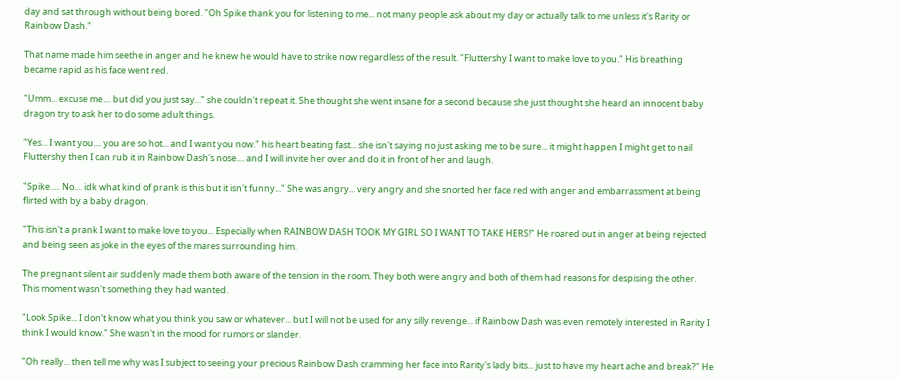day and sat through without being bored. "Oh Spike thank you for listening to me... not many people ask about my day or actually talk to me unless it's Rarity or Rainbow Dash."

That name made him seethe in anger and he knew he would have to strike now regardless of the result. "Fluttershy I want to make love to you." His breathing became rapid as his face went red.

"Umm... excuse me.... but did you just say..." she couldn't repeat it. She thought she went insane for a second because she just thought she heard an innocent baby dragon try to ask her to do some adult things.

"Yes... I want you.... you are so hot... and I want you now." his heart beating fast... she isn't saying no just asking me to be sure... it might happen I might get to nail Fluttershy then I can rub it in Rainbow Dash's nose.... and I will invite her over and do it in front of her and laugh.

"Spike..... No.... idk what kind of prank is this but it isn't funny..." She was angry... very angry and she snorted her face red with anger and embarrassment at being flirted with by a baby dragon.

"This isn't a prank I want to make love to you... Especially when RAINBOW DASH TOOK MY GIRL SO I WANT TO TAKE HERS!" He roared out in anger at being rejected and being seen as joke in the eyes of the mares surrounding him.

The pregnant silent air suddenly made them both aware of the tension in the room. They both were angry and both of them had reasons for despising the other. This moment wasn't something they had wanted.

"Look Spike... I don't know what you think you saw or whatever... but I will not be used for any silly revenge... if Rainbow Dash was even remotely interested in Rarity I think I would know." She wasn't in the mood for rumors or slander.

"Oh really... then tell me why was I subject to seeing your precious Rainbow Dash cramming her face into Rarity's lady bits... just to have my heart ache and break?" He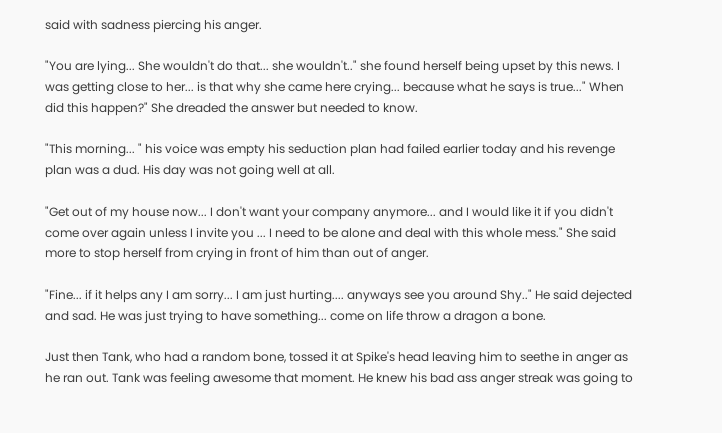said with sadness piercing his anger.

"You are lying... She wouldn't do that... she wouldn't.." she found herself being upset by this news. I was getting close to her... is that why she came here crying... because what he says is true..." When did this happen?" She dreaded the answer but needed to know.

"This morning... " his voice was empty his seduction plan had failed earlier today and his revenge plan was a dud. His day was not going well at all.

"Get out of my house now... I don't want your company anymore... and I would like it if you didn't come over again unless I invite you ... I need to be alone and deal with this whole mess." She said more to stop herself from crying in front of him than out of anger.

"Fine... if it helps any I am sorry... I am just hurting.... anyways see you around Shy.." He said dejected and sad. He was just trying to have something... come on life throw a dragon a bone.

Just then Tank, who had a random bone, tossed it at Spike's head leaving him to seethe in anger as he ran out. Tank was feeling awesome that moment. He knew his bad ass anger streak was going to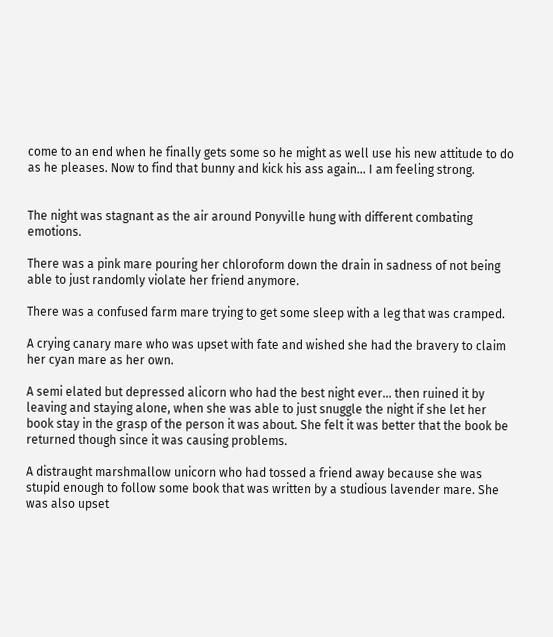come to an end when he finally gets some so he might as well use his new attitude to do as he pleases. Now to find that bunny and kick his ass again... I am feeling strong.


The night was stagnant as the air around Ponyville hung with different combating emotions.

There was a pink mare pouring her chloroform down the drain in sadness of not being able to just randomly violate her friend anymore.

There was a confused farm mare trying to get some sleep with a leg that was cramped.

A crying canary mare who was upset with fate and wished she had the bravery to claim her cyan mare as her own.

A semi elated but depressed alicorn who had the best night ever... then ruined it by leaving and staying alone, when she was able to just snuggle the night if she let her book stay in the grasp of the person it was about. She felt it was better that the book be returned though since it was causing problems.

A distraught marshmallow unicorn who had tossed a friend away because she was stupid enough to follow some book that was written by a studious lavender mare. She was also upset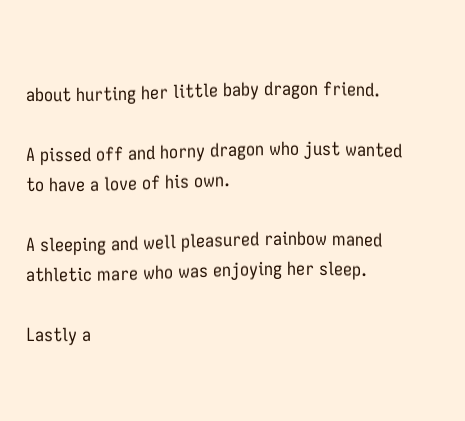about hurting her little baby dragon friend.

A pissed off and horny dragon who just wanted to have a love of his own.

A sleeping and well pleasured rainbow maned athletic mare who was enjoying her sleep.

Lastly a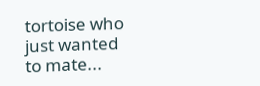tortoise who just wanted to mate...